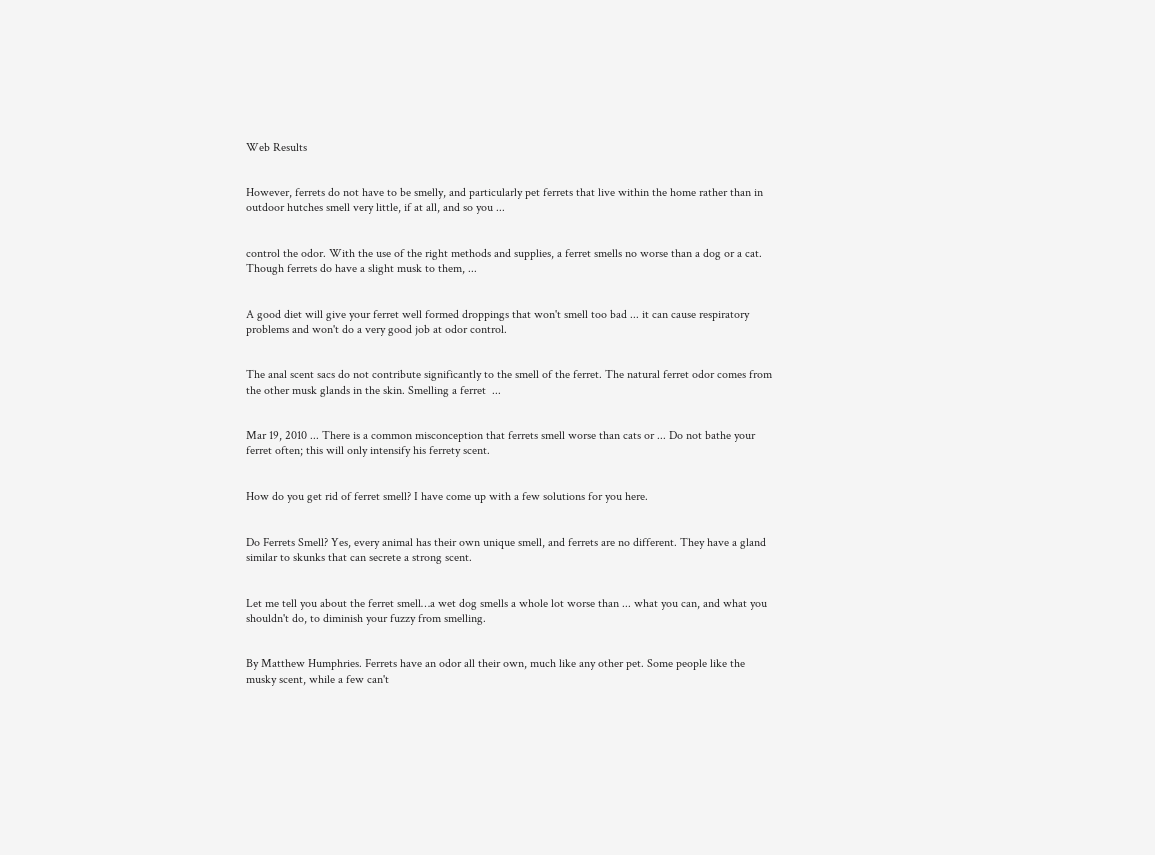Web Results


However, ferrets do not have to be smelly, and particularly pet ferrets that live within the home rather than in outdoor hutches smell very little, if at all, and so you ...


control the odor. With the use of the right methods and supplies, a ferret smells no worse than a dog or a cat. Though ferrets do have a slight musk to them, ...


A good diet will give your ferret well formed droppings that won't smell too bad ... it can cause respiratory problems and won't do a very good job at odor control.


The anal scent sacs do not contribute significantly to the smell of the ferret. The natural ferret odor comes from the other musk glands in the skin. Smelling a ferret  ...


Mar 19, 2010 ... There is a common misconception that ferrets smell worse than cats or ... Do not bathe your ferret often; this will only intensify his ferrety scent.


How do you get rid of ferret smell? I have come up with a few solutions for you here.


Do Ferrets Smell? Yes, every animal has their own unique smell, and ferrets are no different. They have a gland similar to skunks that can secrete a strong scent.


Let me tell you about the ferret smell…a wet dog smells a whole lot worse than ... what you can, and what you shouldn't do, to diminish your fuzzy from smelling.


By Matthew Humphries. Ferrets have an odor all their own, much like any other pet. Some people like the musky scent, while a few can't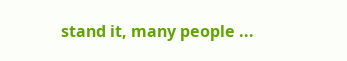stand it, many people ...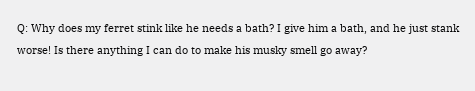Q: Why does my ferret stink like he needs a bath? I give him a bath, and he just stank worse! Is there anything I can do to make his musky smell go away?